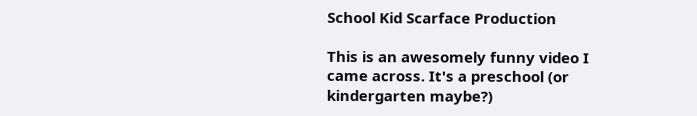School Kid Scarface Production

This is an awesomely funny video I came across. It's a preschool (or kindergarten maybe?)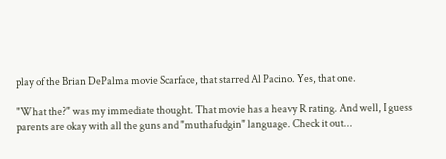play of the Brian DePalma movie Scarface, that starred Al Pacino. Yes, that one.

"What the?" was my immediate thought. That movie has a heavy R rating. And well, I guess parents are okay with all the guns and "muthafudgin" language. Check it out...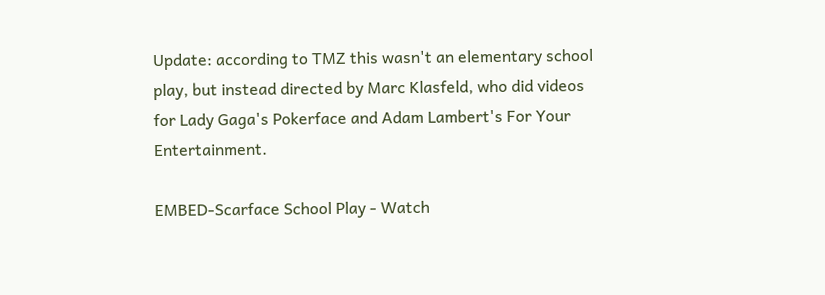Update: according to TMZ this wasn't an elementary school play, but instead directed by Marc Klasfeld, who did videos for Lady Gaga's Pokerface and Adam Lambert's For Your Entertainment.

EMBED-Scarface School Play - Watch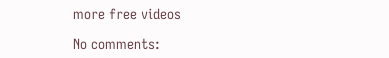more free videos

No comments: